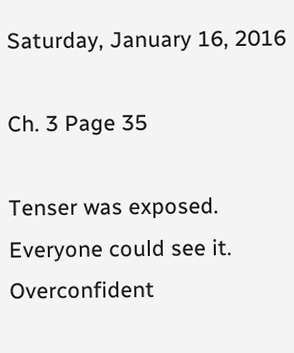Saturday, January 16, 2016

Ch. 3 Page 35

Tenser was exposed. Everyone could see it. Overconfident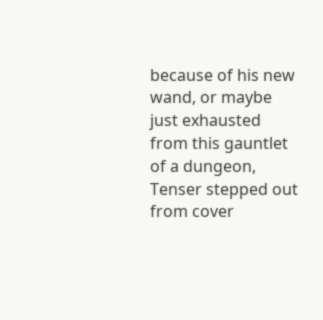because of his new wand, or maybe just exhausted from this gauntlet of a dungeon, Tenser stepped out from cover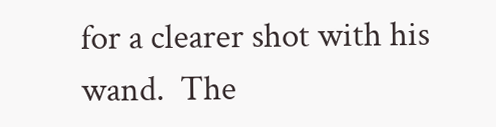for a clearer shot with his wand.  The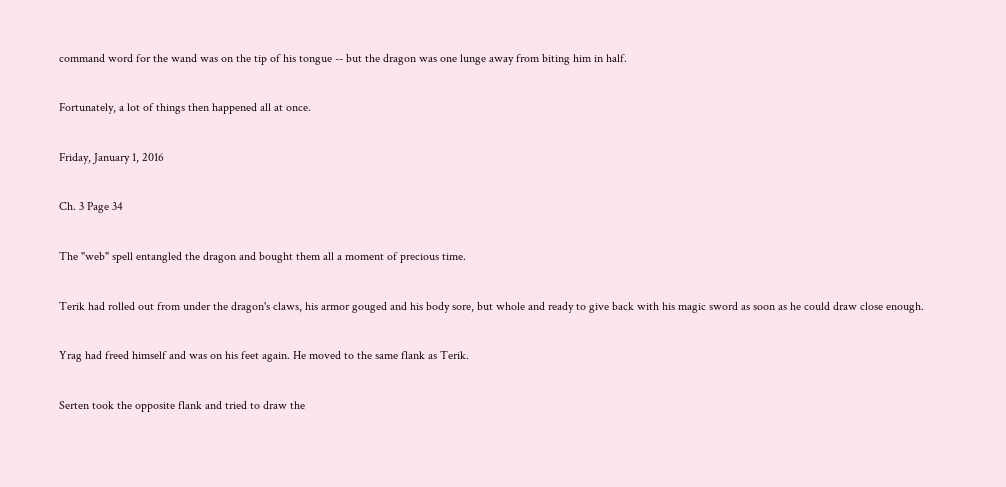command word for the wand was on the tip of his tongue -- but the dragon was one lunge away from biting him in half.

Fortunately, a lot of things then happened all at once.

Friday, January 1, 2016

Ch. 3 Page 34

The "web" spell entangled the dragon and bought them all a moment of precious time.

Terik had rolled out from under the dragon's claws, his armor gouged and his body sore, but whole and ready to give back with his magic sword as soon as he could draw close enough.

Yrag had freed himself and was on his feet again. He moved to the same flank as Terik.

Serten took the opposite flank and tried to draw the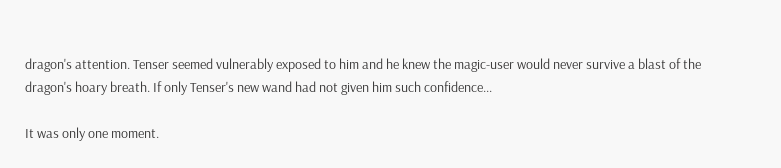dragon's attention. Tenser seemed vulnerably exposed to him and he knew the magic-user would never survive a blast of the dragon's hoary breath. If only Tenser's new wand had not given him such confidence...

It was only one moment.